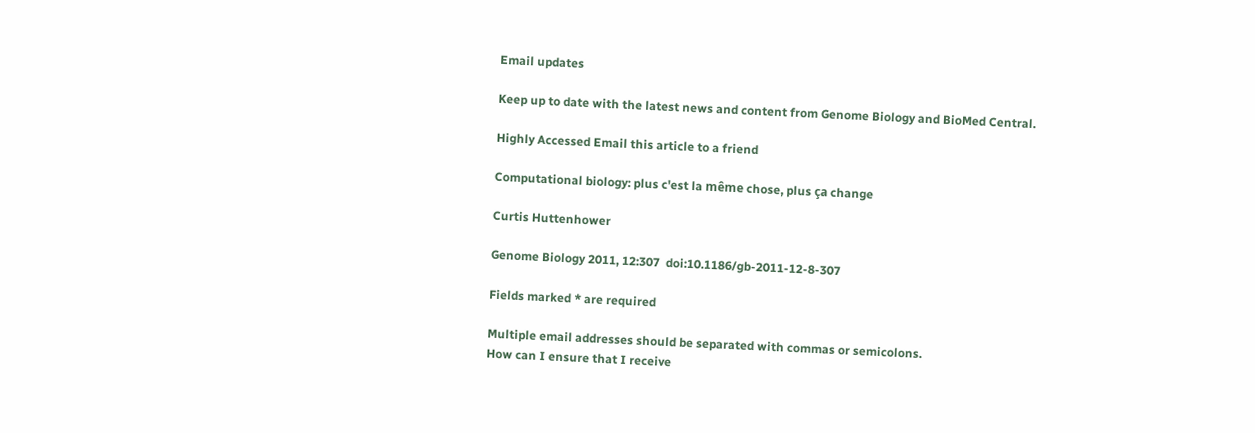Email updates

Keep up to date with the latest news and content from Genome Biology and BioMed Central.

Highly Accessed Email this article to a friend

Computational biology: plus c'est la même chose, plus ça change

Curtis Huttenhower

Genome Biology 2011, 12:307  doi:10.1186/gb-2011-12-8-307

Fields marked * are required

Multiple email addresses should be separated with commas or semicolons.
How can I ensure that I receive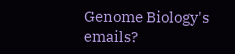Genome Biology's emails?